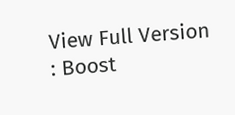View Full Version : Boost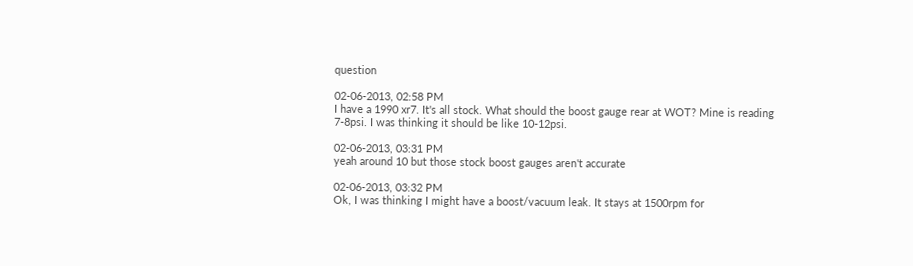question

02-06-2013, 02:58 PM
I have a 1990 xr7. It's all stock. What should the boost gauge rear at WOT? Mine is reading 7-8psi. I was thinking it should be like 10-12psi.

02-06-2013, 03:31 PM
yeah around 10 but those stock boost gauges aren't accurate

02-06-2013, 03:32 PM
Ok, I was thinking I might have a boost/vacuum leak. It stays at 1500rpm for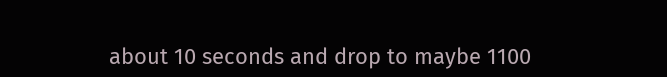about 10 seconds and drop to maybe 1100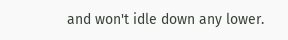and won't idle down any lower.